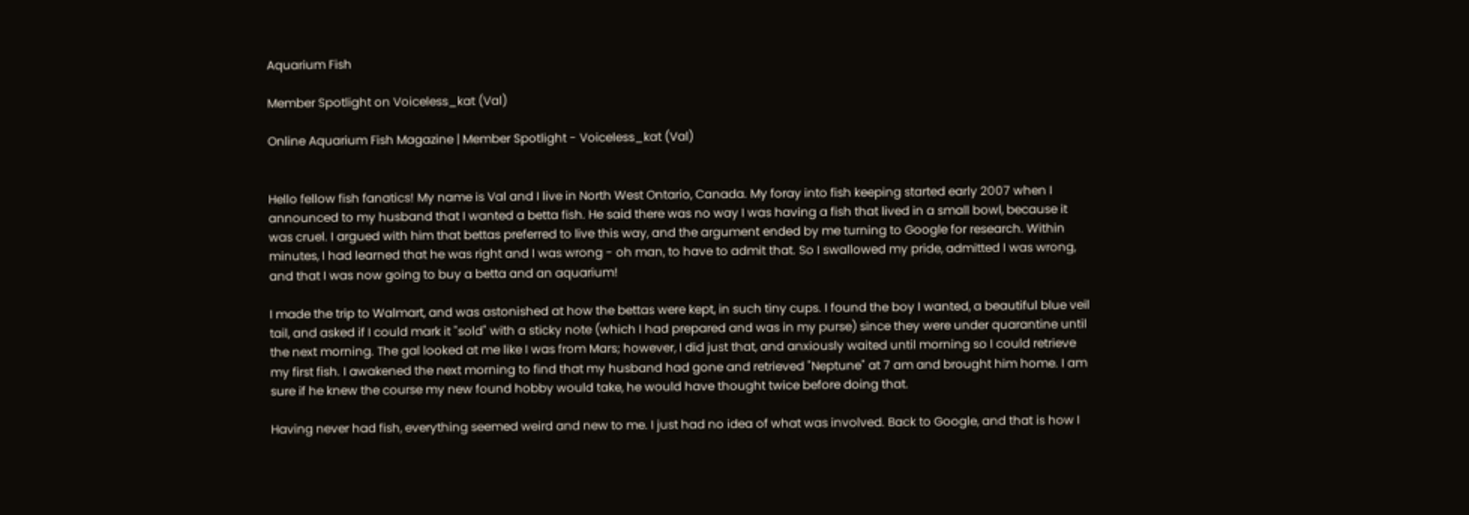Aquarium Fish

Member Spotlight on Voiceless_kat (Val)

Online Aquarium Fish Magazine | Member Spotlight - Voiceless_kat (Val)


Hello fellow fish fanatics! My name is Val and I live in North West Ontario, Canada. My foray into fish keeping started early 2007 when I announced to my husband that I wanted a betta fish. He said there was no way I was having a fish that lived in a small bowl, because it was cruel. I argued with him that bettas preferred to live this way, and the argument ended by me turning to Google for research. Within minutes, I had learned that he was right and I was wrong - oh man, to have to admit that. So I swallowed my pride, admitted I was wrong, and that I was now going to buy a betta and an aquarium!

I made the trip to Walmart, and was astonished at how the bettas were kept, in such tiny cups. I found the boy I wanted, a beautiful blue veil tail, and asked if I could mark it "sold" with a sticky note (which I had prepared and was in my purse) since they were under quarantine until the next morning. The gal looked at me like I was from Mars; however, I did just that, and anxiously waited until morning so I could retrieve my first fish. I awakened the next morning to find that my husband had gone and retrieved "Neptune" at 7 am and brought him home. I am sure if he knew the course my new found hobby would take, he would have thought twice before doing that.

Having never had fish, everything seemed weird and new to me. I just had no idea of what was involved. Back to Google, and that is how I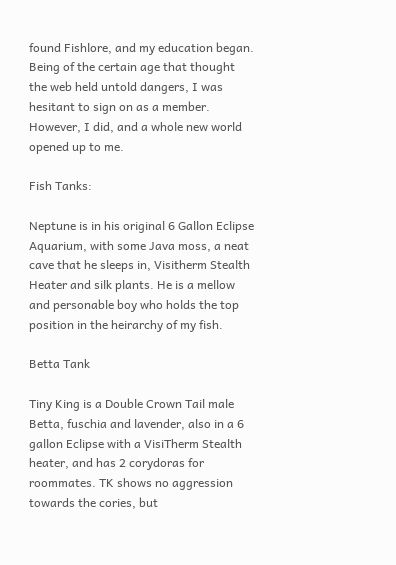found Fishlore, and my education began. Being of the certain age that thought the web held untold dangers, I was hesitant to sign on as a member. However, I did, and a whole new world opened up to me.

Fish Tanks:

Neptune is in his original 6 Gallon Eclipse Aquarium, with some Java moss, a neat cave that he sleeps in, Visitherm Stealth Heater and silk plants. He is a mellow and personable boy who holds the top position in the heirarchy of my fish.

Betta Tank

Tiny King is a Double Crown Tail male Betta, fuschia and lavender, also in a 6 gallon Eclipse with a VisiTherm Stealth heater, and has 2 corydoras for roommates. TK shows no aggression towards the cories, but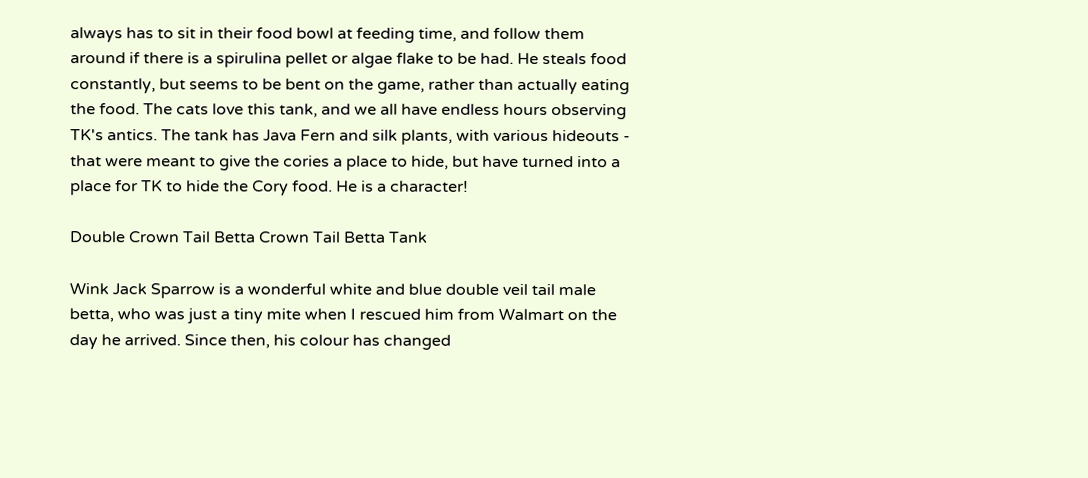always has to sit in their food bowl at feeding time, and follow them around if there is a spirulina pellet or algae flake to be had. He steals food constantly, but seems to be bent on the game, rather than actually eating the food. The cats love this tank, and we all have endless hours observing TK's antics. The tank has Java Fern and silk plants, with various hideouts - that were meant to give the cories a place to hide, but have turned into a place for TK to hide the Cory food. He is a character!

Double Crown Tail Betta Crown Tail Betta Tank

Wink Jack Sparrow is a wonderful white and blue double veil tail male betta, who was just a tiny mite when I rescued him from Walmart on the day he arrived. Since then, his colour has changed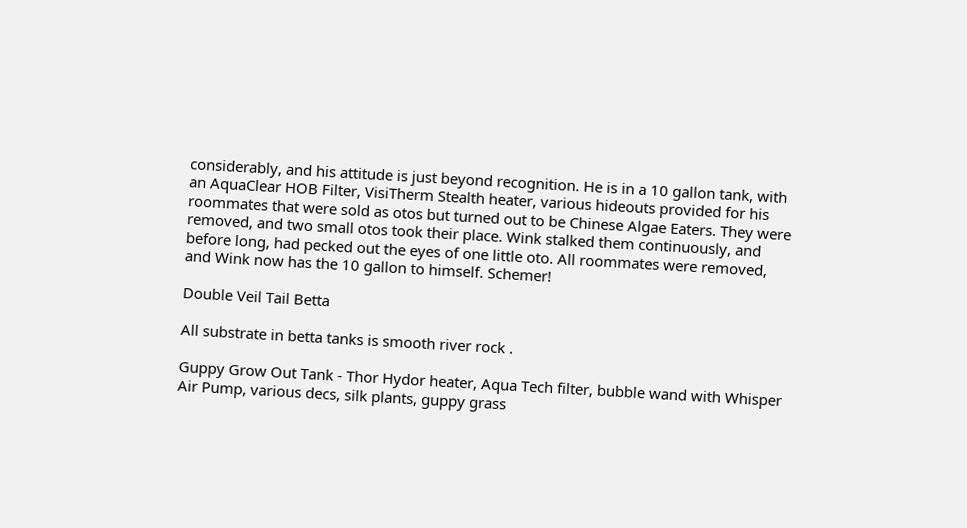considerably, and his attitude is just beyond recognition. He is in a 10 gallon tank, with an AquaClear HOB Filter, VisiTherm Stealth heater, various hideouts provided for his roommates that were sold as otos but turned out to be Chinese Algae Eaters. They were removed, and two small otos took their place. Wink stalked them continuously, and before long, had pecked out the eyes of one little oto. All roommates were removed, and Wink now has the 10 gallon to himself. Schemer!

Double Veil Tail Betta

All substrate in betta tanks is smooth river rock .

Guppy Grow Out Tank - Thor Hydor heater, Aqua Tech filter, bubble wand with Whisper Air Pump, various decs, silk plants, guppy grass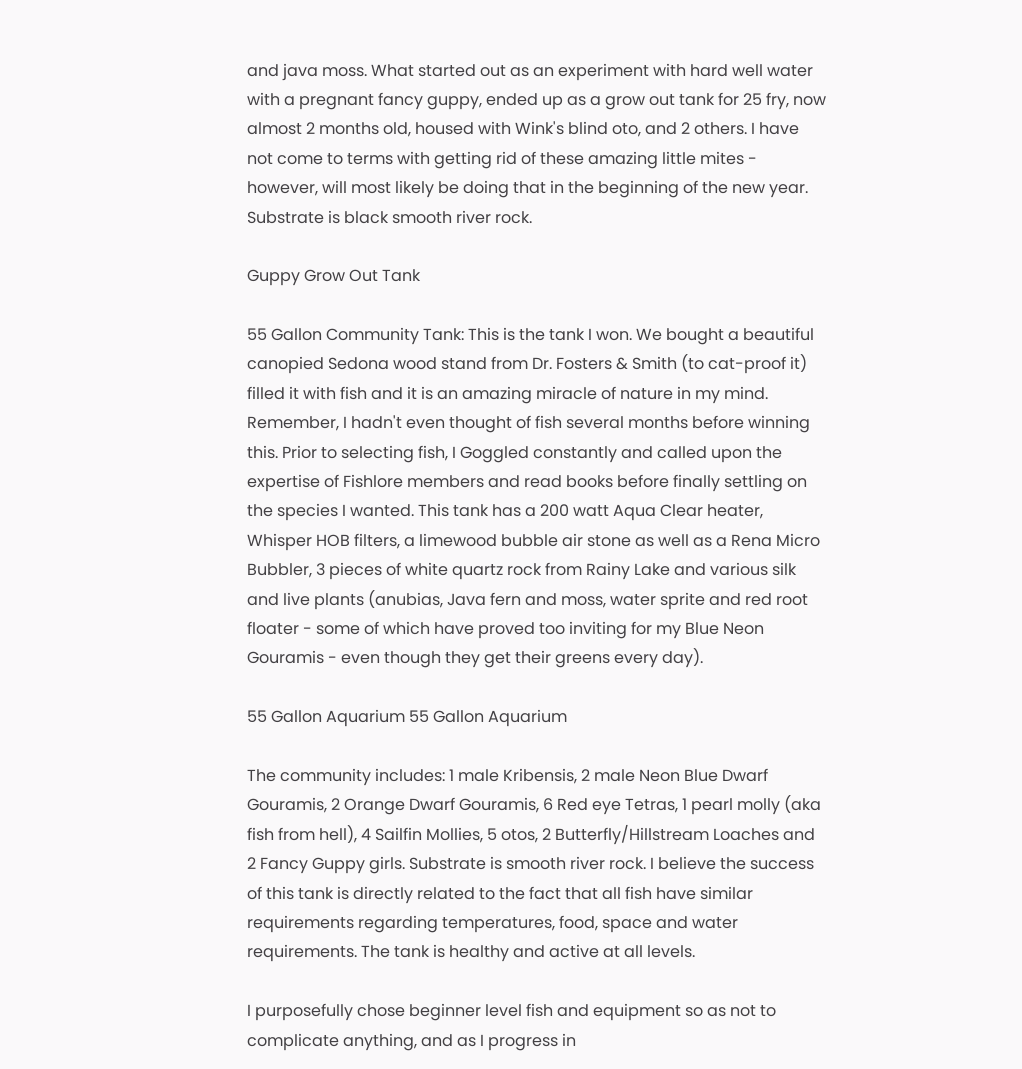and java moss. What started out as an experiment with hard well water with a pregnant fancy guppy, ended up as a grow out tank for 25 fry, now almost 2 months old, housed with Wink's blind oto, and 2 others. I have not come to terms with getting rid of these amazing little mites - however, will most likely be doing that in the beginning of the new year. Substrate is black smooth river rock.

Guppy Grow Out Tank

55 Gallon Community Tank: This is the tank I won. We bought a beautiful canopied Sedona wood stand from Dr. Fosters & Smith (to cat-proof it) filled it with fish and it is an amazing miracle of nature in my mind. Remember, I hadn't even thought of fish several months before winning this. Prior to selecting fish, I Goggled constantly and called upon the expertise of Fishlore members and read books before finally settling on the species I wanted. This tank has a 200 watt Aqua Clear heater, Whisper HOB filters, a limewood bubble air stone as well as a Rena Micro Bubbler, 3 pieces of white quartz rock from Rainy Lake and various silk and live plants (anubias, Java fern and moss, water sprite and red root floater - some of which have proved too inviting for my Blue Neon Gouramis - even though they get their greens every day).

55 Gallon Aquarium 55 Gallon Aquarium

The community includes: 1 male Kribensis, 2 male Neon Blue Dwarf Gouramis, 2 Orange Dwarf Gouramis, 6 Red eye Tetras, 1 pearl molly (aka fish from hell), 4 Sailfin Mollies, 5 otos, 2 Butterfly/Hillstream Loaches and 2 Fancy Guppy girls. Substrate is smooth river rock. I believe the success of this tank is directly related to the fact that all fish have similar requirements regarding temperatures, food, space and water requirements. The tank is healthy and active at all levels.

I purposefully chose beginner level fish and equipment so as not to complicate anything, and as I progress in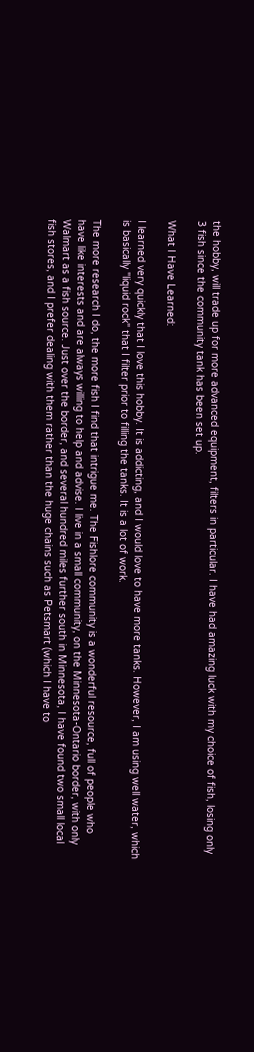the hobby, will trade up for more advanced equipment, filters in particular. I have had amazing luck with my choice of fish, losing only 3 fish since the community tank has been set up.

What I Have Learned:

I learned very quickly that I love this hobby. It is addicting, and I would love to have more tanks. However, I am using well water, which is basically "liquid rock" that I filter prior to filling the tanks. It is a lot of work.

The more research I do, the more fish I find that intrigue me. The Fishlore community is a wonderful resource, full of people who have like interests and are always willing to help and advise. I live in a small community, on the Minnesota-Ontario border, with only Walmart as a fish source. Just over the border, and several hundred miles further south in Minnesota, I have found two small local fish stores, and I prefer dealing with them rather than the huge chains such as Petsmart (which I have to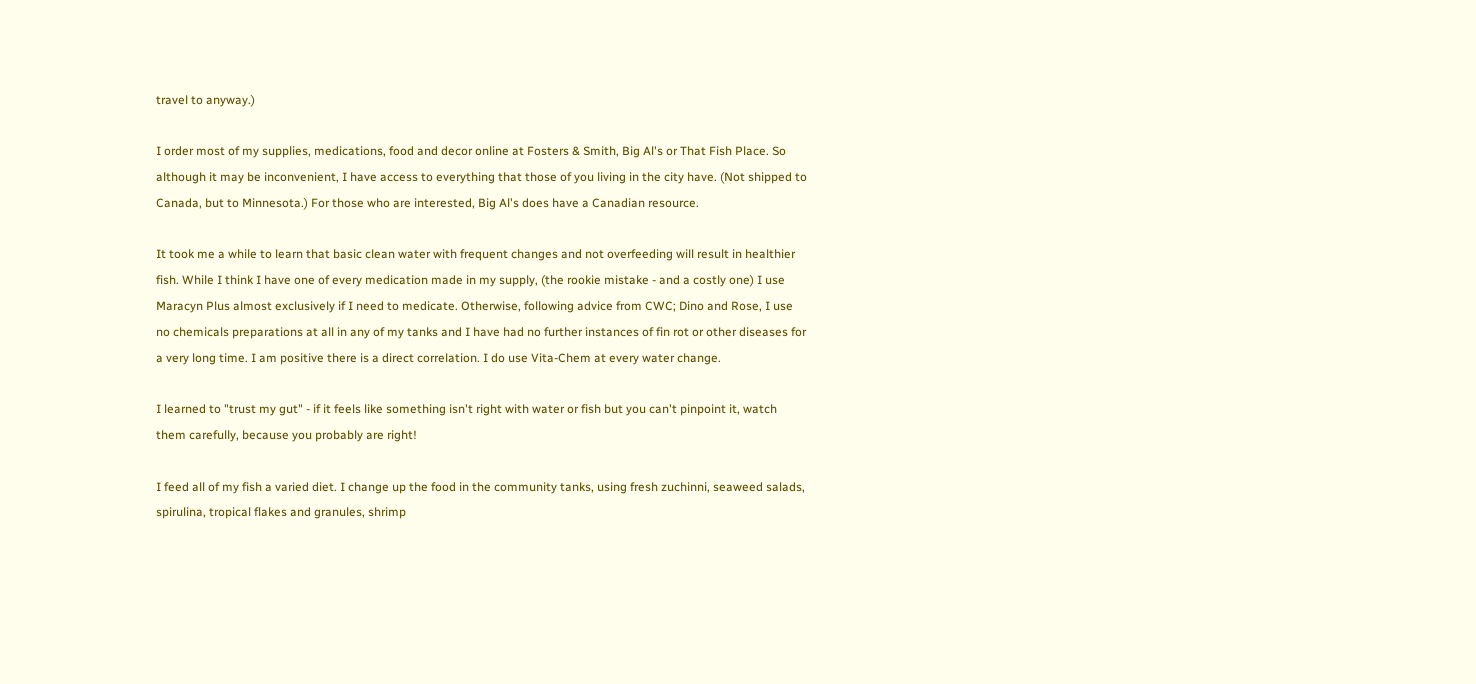travel to anyway.)

I order most of my supplies, medications, food and decor online at Fosters & Smith, Big Al's or That Fish Place. So although it may be inconvenient, I have access to everything that those of you living in the city have. (Not shipped to Canada, but to Minnesota.) For those who are interested, Big Al's does have a Canadian resource.

It took me a while to learn that basic clean water with frequent changes and not overfeeding will result in healthier fish. While I think I have one of every medication made in my supply, (the rookie mistake - and a costly one) I use Maracyn Plus almost exclusively if I need to medicate. Otherwise, following advice from CWC; Dino and Rose, I use no chemicals preparations at all in any of my tanks and I have had no further instances of fin rot or other diseases for a very long time. I am positive there is a direct correlation. I do use Vita-Chem at every water change.

I learned to "trust my gut" - if it feels like something isn't right with water or fish but you can't pinpoint it, watch them carefully, because you probably are right!

I feed all of my fish a varied diet. I change up the food in the community tanks, using fresh zuchinni, seaweed salads, spirulina, tropical flakes and granules, shrimp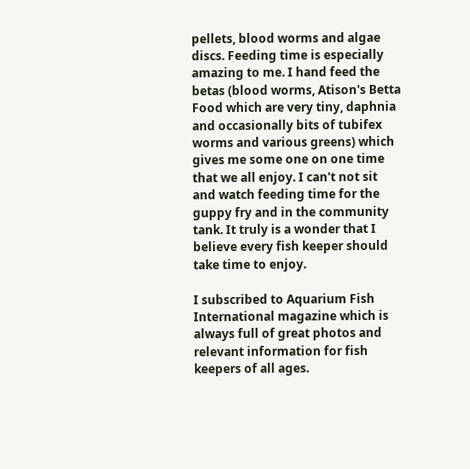pellets, blood worms and algae discs. Feeding time is especially amazing to me. I hand feed the betas (blood worms, Atison's Betta Food which are very tiny, daphnia and occasionally bits of tubifex worms and various greens) which gives me some one on one time that we all enjoy. I can't not sit and watch feeding time for the guppy fry and in the community tank. It truly is a wonder that I believe every fish keeper should take time to enjoy.

I subscribed to Aquarium Fish International magazine which is always full of great photos and relevant information for fish keepers of all ages.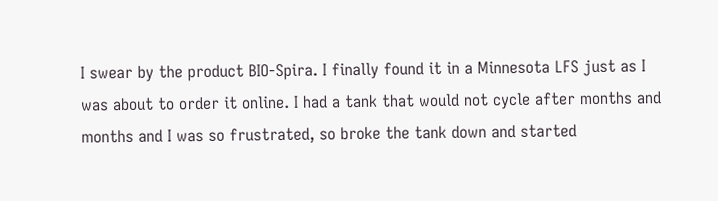I swear by the product BIO-Spira. I finally found it in a Minnesota LFS just as I was about to order it online. I had a tank that would not cycle after months and months and I was so frustrated, so broke the tank down and started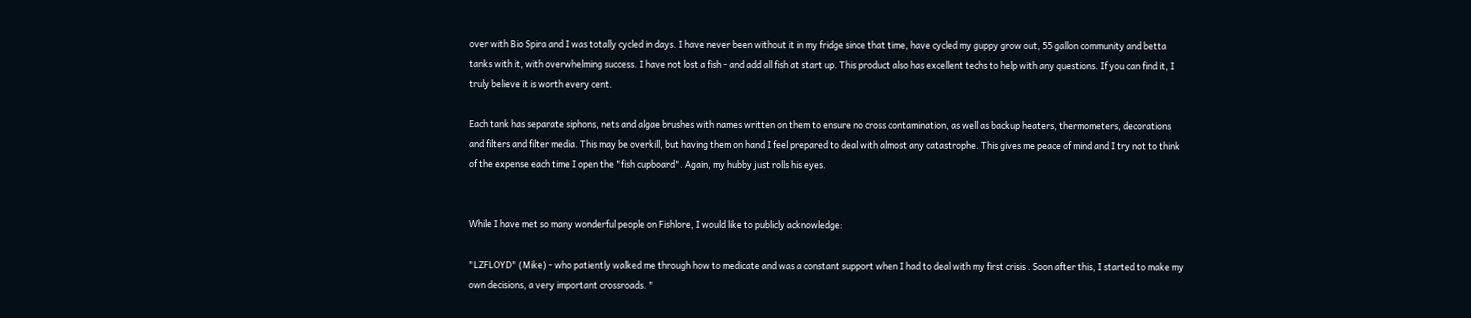over with Bio Spira and I was totally cycled in days. I have never been without it in my fridge since that time, have cycled my guppy grow out, 55 gallon community and betta tanks with it, with overwhelming success. I have not lost a fish - and add all fish at start up. This product also has excellent techs to help with any questions. If you can find it, I truly believe it is worth every cent.

Each tank has separate siphons, nets and algae brushes with names written on them to ensure no cross contamination, as well as backup heaters, thermometers, decorations and filters and filter media. This may be overkill, but having them on hand I feel prepared to deal with almost any catastrophe. This gives me peace of mind and I try not to think of the expense each time I open the "fish cupboard". Again, my hubby just rolls his eyes.


While I have met so many wonderful people on Fishlore, I would like to publicly acknowledge:

"LZFLOYD" (Mike) - who patiently walked me through how to medicate and was a constant support when I had to deal with my first crisis . Soon after this, I started to make my own decisions, a very important crossroads. "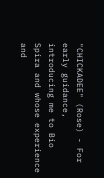"CHICKADEE" (Rose) - For early guidance, introducing me to Bio Spira and whose experience and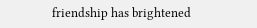friendship has brightened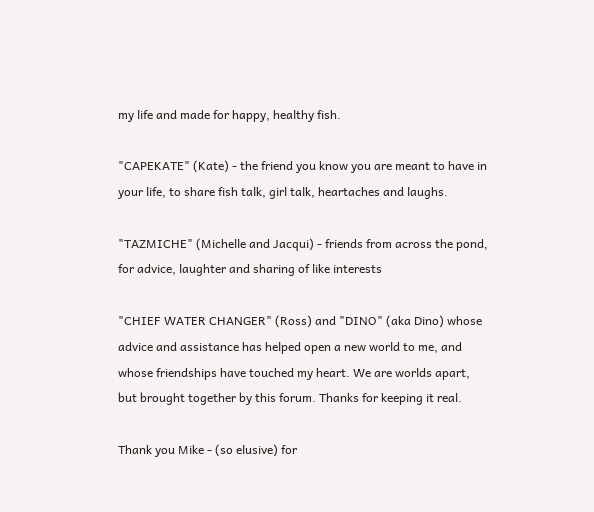my life and made for happy, healthy fish.

"CAPEKATE" (Kate) - the friend you know you are meant to have in your life, to share fish talk, girl talk, heartaches and laughs.

"TAZMICHE" (Michelle and Jacqui) - friends from across the pond, for advice, laughter and sharing of like interests

"CHIEF WATER CHANGER" (Ross) and "DINO" (aka Dino) whose advice and assistance has helped open a new world to me, and whose friendships have touched my heart. We are worlds apart, but brought together by this forum. Thanks for keeping it real.

Thank you Mike - (so elusive) for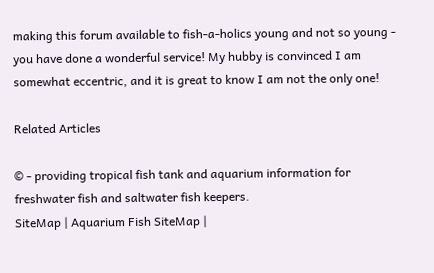making this forum available to fish-a-holics young and not so young - you have done a wonderful service! My hubby is convinced I am somewhat eccentric, and it is great to know I am not the only one!

Related Articles

© - providing tropical fish tank and aquarium information for freshwater fish and saltwater fish keepers.
SiteMap | Aquarium Fish SiteMap |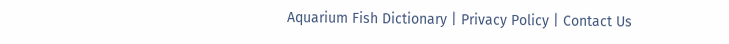Aquarium Fish Dictionary | Privacy Policy | Contact Us